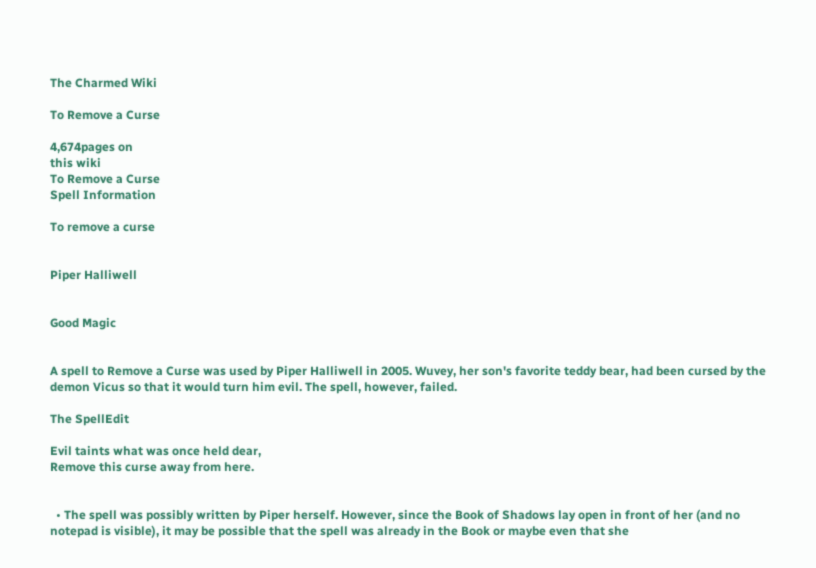The Charmed Wiki

To Remove a Curse

4,674pages on
this wiki
To Remove a Curse
Spell Information

To remove a curse


Piper Halliwell


Good Magic


A spell to Remove a Curse was used by Piper Halliwell in 2005. Wuvey, her son's favorite teddy bear, had been cursed by the demon Vicus so that it would turn him evil. The spell, however, failed.

The SpellEdit

Evil taints what was once held dear,
Remove this curse away from here.


  • The spell was possibly written by Piper herself. However, since the Book of Shadows lay open in front of her (and no notepad is visible), it may be possible that the spell was already in the Book or maybe even that she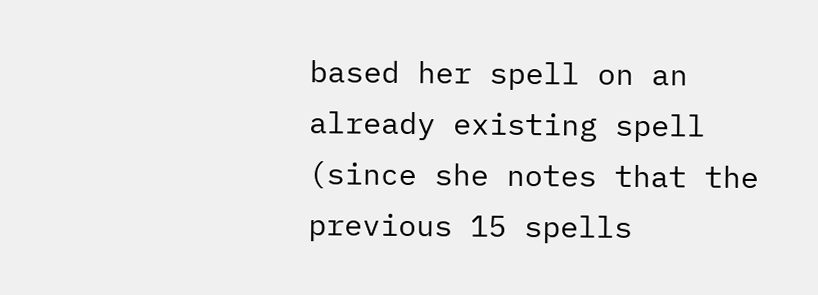based her spell on an already existing spell (since she notes that the previous 15 spells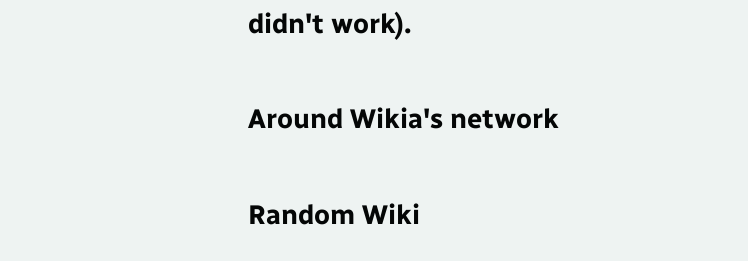didn't work).

Around Wikia's network

Random Wiki